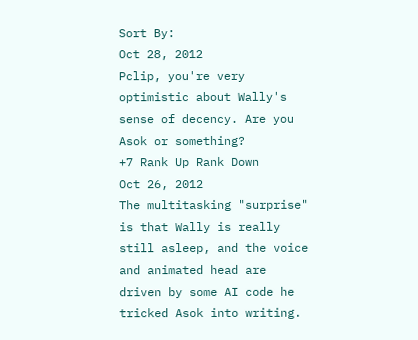Sort By:
Oct 28, 2012
Pclip, you're very optimistic about Wally's sense of decency. Are you Asok or something?
+7 Rank Up Rank Down
Oct 26, 2012
The multitasking "surprise" is that Wally is really still asleep, and the voice and animated head are driven by some AI code he tricked Asok into writing.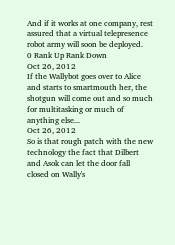And if it works at one company, rest assured that a virtual telepresence robot army will soon be deployed.
0 Rank Up Rank Down
Oct 26, 2012
If the Wallybot goes over to Alice and starts to smartmouth her, the shotgun will come out and so much for multitasking or much of anything else...
Oct 26, 2012
So is that rough patch with the new technology the fact that Dilbert and Asok can let the door fall closed on Wally's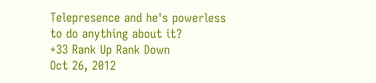Telepresence and he's powerless to do anything about it?
+33 Rank Up Rank Down
Oct 26, 2012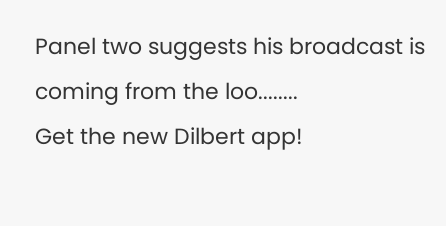Panel two suggests his broadcast is coming from the loo........
Get the new Dilbert app!